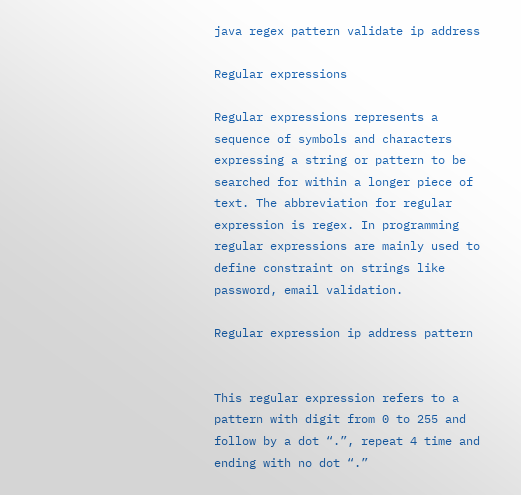java regex pattern validate ip address

Regular expressions

Regular expressions represents a sequence of symbols and characters expressing a string or pattern to be searched for within a longer piece of text. The abbreviation for regular expression is regex. In programming regular expressions are mainly used to define constraint on strings like password, email validation.

Regular expression ip address pattern


This regular expression refers to a pattern with digit from 0 to 255 and follow by a dot “.”, repeat 4 time and ending with no dot “.”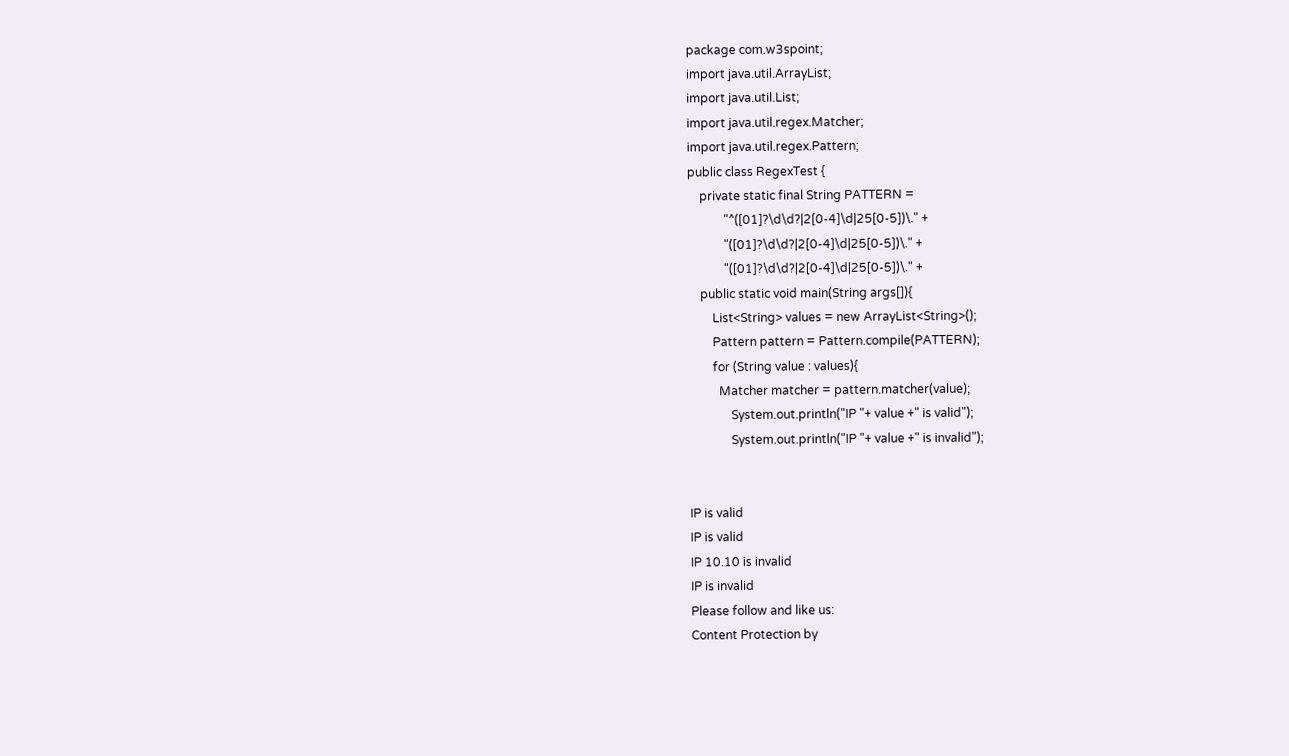package com.w3spoint;
import java.util.ArrayList;
import java.util.List;
import java.util.regex.Matcher;
import java.util.regex.Pattern;
public class RegexTest {
    private static final String PATTERN =
            "^([01]?\d\d?|2[0-4]\d|25[0-5])\." +
            "([01]?\d\d?|2[0-4]\d|25[0-5])\." +
            "([01]?\d\d?|2[0-4]\d|25[0-5])\." +
    public static void main(String args[]){
        List<String> values = new ArrayList<String>();
        Pattern pattern = Pattern.compile(PATTERN);
        for (String value : values){
          Matcher matcher = pattern.matcher(value);
              System.out.println("IP "+ value +" is valid");
              System.out.println("IP "+ value +" is invalid");


IP is valid
IP is valid
IP 10.10 is invalid
IP is invalid
Please follow and like us:
Content Protection by